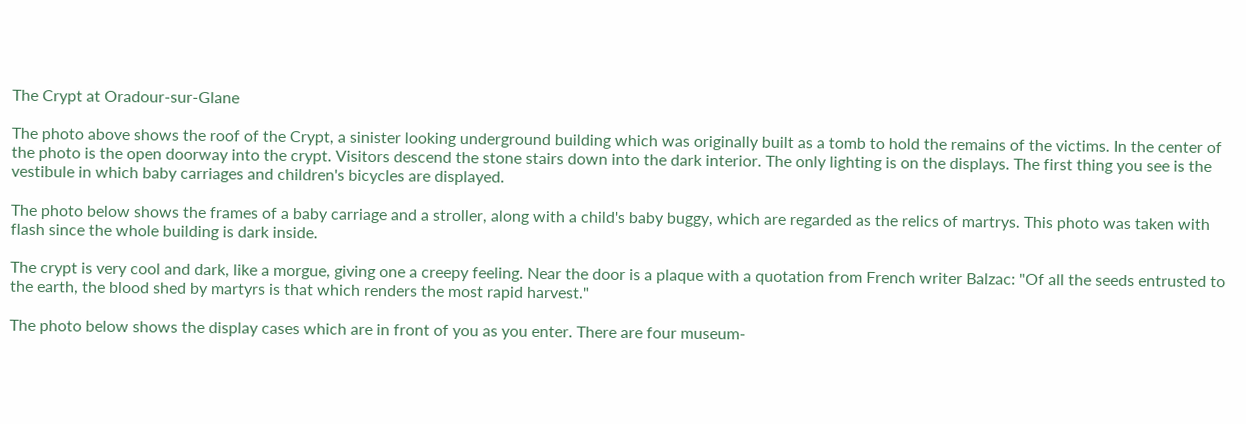The Crypt at Oradour-sur-Glane

The photo above shows the roof of the Crypt, a sinister looking underground building which was originally built as a tomb to hold the remains of the victims. In the center of the photo is the open doorway into the crypt. Visitors descend the stone stairs down into the dark interior. The only lighting is on the displays. The first thing you see is the vestibule in which baby carriages and children's bicycles are displayed.

The photo below shows the frames of a baby carriage and a stroller, along with a child's baby buggy, which are regarded as the relics of martrys. This photo was taken with flash since the whole building is dark inside.

The crypt is very cool and dark, like a morgue, giving one a creepy feeling. Near the door is a plaque with a quotation from French writer Balzac: "Of all the seeds entrusted to the earth, the blood shed by martyrs is that which renders the most rapid harvest."

The photo below shows the display cases which are in front of you as you enter. There are four museum-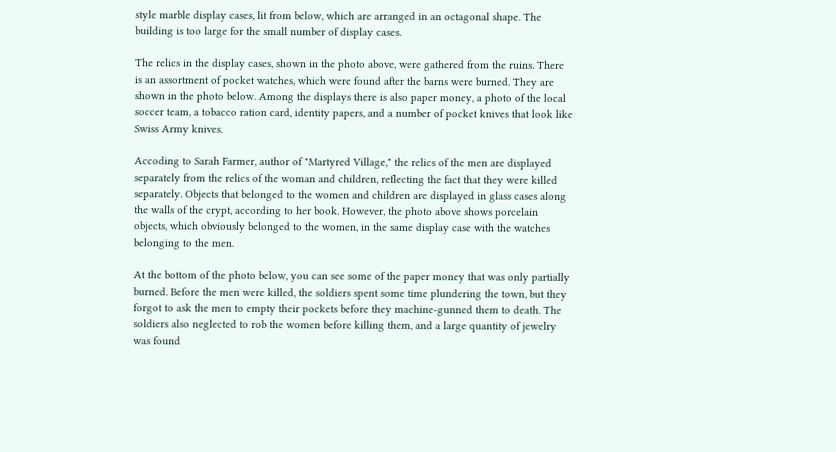style marble display cases, lit from below, which are arranged in an octagonal shape. The building is too large for the small number of display cases.

The relics in the display cases, shown in the photo above, were gathered from the ruins. There is an assortment of pocket watches, which were found after the barns were burned. They are shown in the photo below. Among the displays there is also paper money, a photo of the local soccer team, a tobacco ration card, identity papers, and a number of pocket knives that look like Swiss Army knives.

Accoding to Sarah Farmer, author of "Martyred Village," the relics of the men are displayed separately from the relics of the woman and children, reflecting the fact that they were killed separately. Objects that belonged to the women and children are displayed in glass cases along the walls of the crypt, according to her book. However, the photo above shows porcelain objects, which obviously belonged to the women, in the same display case with the watches belonging to the men.

At the bottom of the photo below, you can see some of the paper money that was only partially burned. Before the men were killed, the soldiers spent some time plundering the town, but they forgot to ask the men to empty their pockets before they machine-gunned them to death. The soldiers also neglected to rob the women before killing them, and a large quantity of jewelry was found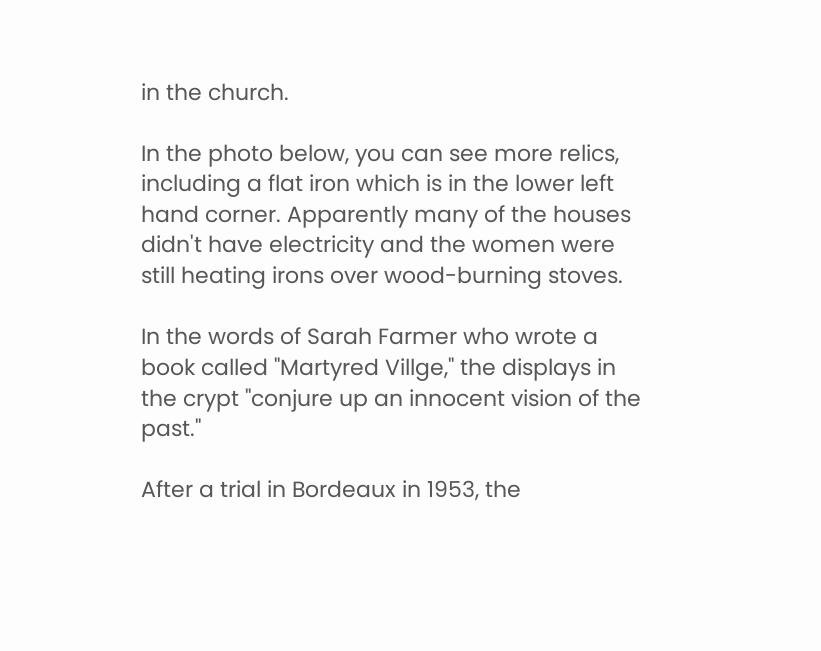in the church.

In the photo below, you can see more relics, including a flat iron which is in the lower left hand corner. Apparently many of the houses didn't have electricity and the women were still heating irons over wood-burning stoves.

In the words of Sarah Farmer who wrote a book called "Martyred Villge," the displays in the crypt "conjure up an innocent vision of the past."

After a trial in Bordeaux in 1953, the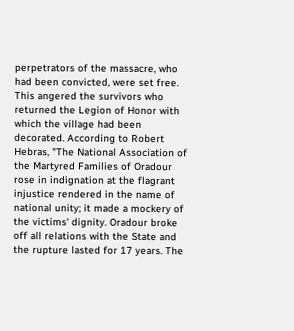perpetrators of the massacre, who had been convicted, were set free. This angered the survivors who returned the Legion of Honor with which the village had been decorated. According to Robert Hebras, "The National Association of the Martyred Families of Oradour rose in indignation at the flagrant injustice rendered in the name of national unity; it made a mockery of the victims' dignity. Oradour broke off all relations with the State and the rupture lasted for 17 years. The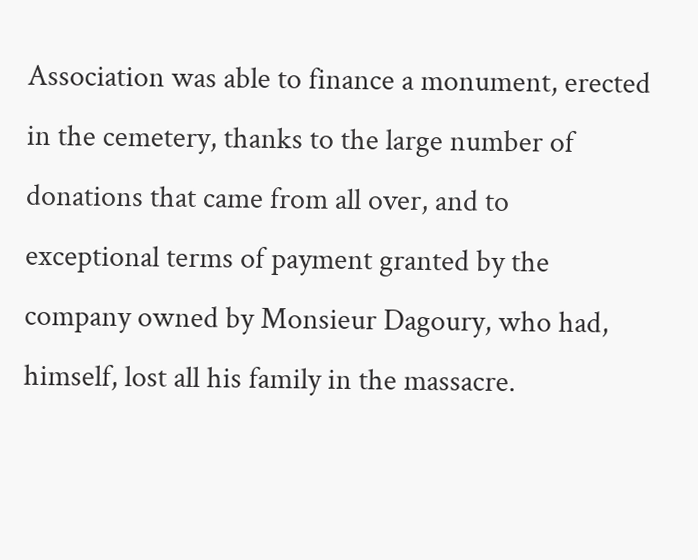Association was able to finance a monument, erected in the cemetery, thanks to the large number of donations that came from all over, and to exceptional terms of payment granted by the company owned by Monsieur Dagoury, who had, himself, lost all his family in the massacre.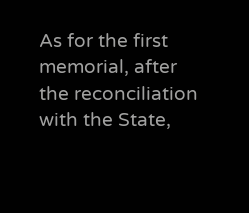As for the first memorial, after the reconciliation with the State,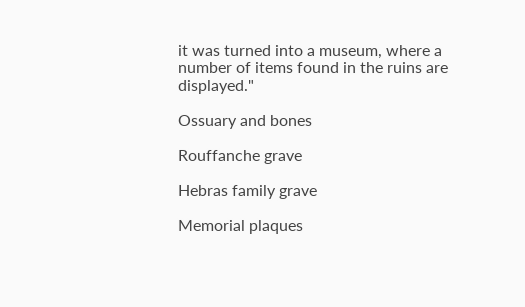it was turned into a museum, where a number of items found in the ruins are displayed."

Ossuary and bones

Rouffanche grave

Hebras family grave

Memorial plaques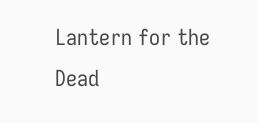Lantern for the Dead